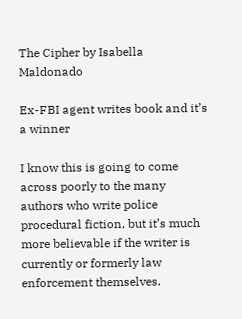The Cipher by Isabella Maldonado

Ex-FBI agent writes book and it’s a winner

I know this is going to come across poorly to the many authors who write police procedural fiction, but it’s much more believable if the writer is currently or formerly law enforcement themselves.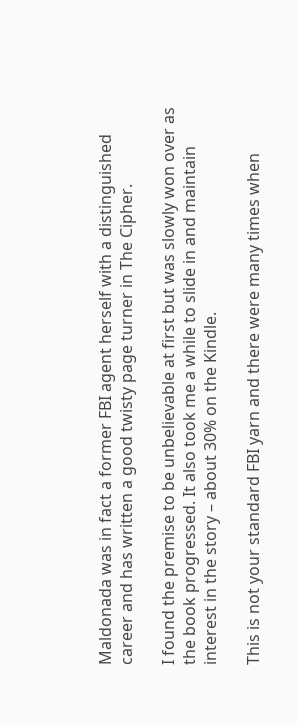Maldonada was in fact a former FBI agent herself with a distinguished career and has written a good twisty page turner in The Cipher.

I found the premise to be unbelievable at first but was slowly won over as the book progressed. It also took me a while to slide in and maintain interest in the story – about 30% on the Kindle.

This is not your standard FBI yarn and there were many times when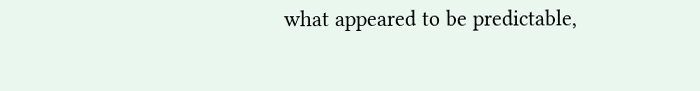what appeared to be predictable,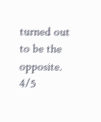turned out to be the opposite. 4/5